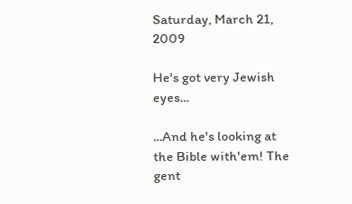Saturday, March 21, 2009

He's got very Jewish eyes...

...And he's looking at the Bible with'em! The gent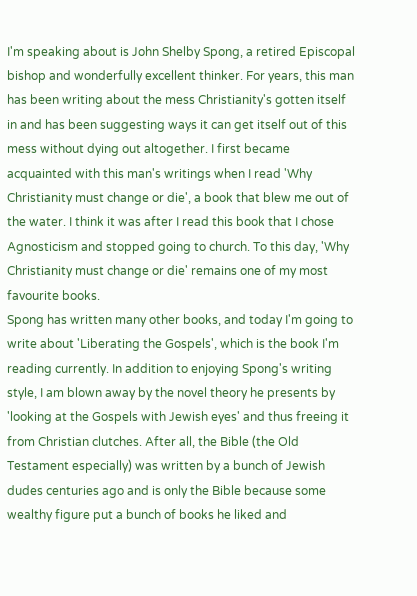I'm speaking about is John Shelby Spong, a retired Episcopal bishop and wonderfully excellent thinker. For years, this man has been writing about the mess Christianity's gotten itself in and has been suggesting ways it can get itself out of this mess without dying out altogether. I first became acquainted with this man's writings when I read 'Why Christianity must change or die', a book that blew me out of the water. I think it was after I read this book that I chose Agnosticism and stopped going to church. To this day, 'Why Christianity must change or die' remains one of my most favourite books.
Spong has written many other books, and today I'm going to write about 'Liberating the Gospels', which is the book I'm reading currently. In addition to enjoying Spong's writing style, I am blown away by the novel theory he presents by 'looking at the Gospels with Jewish eyes' and thus freeing it from Christian clutches. After all, the Bible (the Old Testament especially) was written by a bunch of Jewish dudes centuries ago and is only the Bible because some wealthy figure put a bunch of books he liked and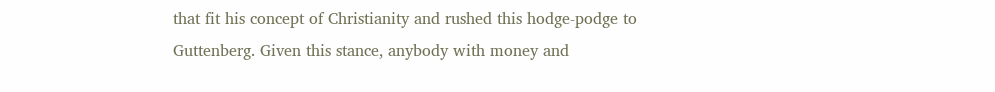that fit his concept of Christianity and rushed this hodge-podge to Guttenberg. Given this stance, anybody with money and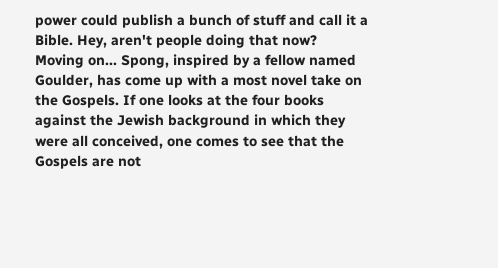power could publish a bunch of stuff and call it a Bible. Hey, aren't people doing that now?
Moving on... Spong, inspired by a fellow named Goulder, has come up with a most novel take on the Gospels. If one looks at the four books against the Jewish background in which they were all conceived, one comes to see that the Gospels are not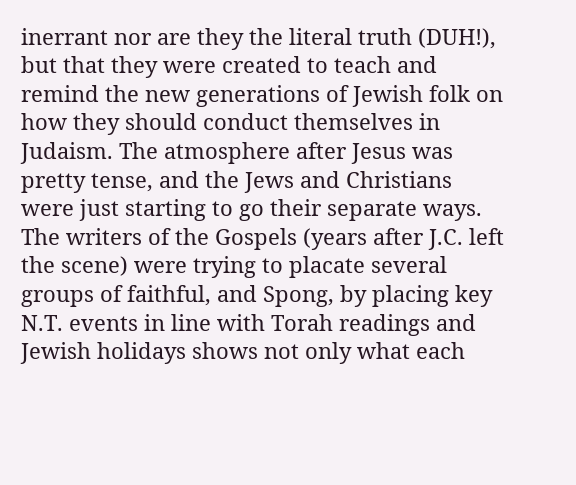inerrant nor are they the literal truth (DUH!), but that they were created to teach and remind the new generations of Jewish folk on how they should conduct themselves in Judaism. The atmosphere after Jesus was pretty tense, and the Jews and Christians were just starting to go their separate ways. The writers of the Gospels (years after J.C. left the scene) were trying to placate several groups of faithful, and Spong, by placing key N.T. events in line with Torah readings and Jewish holidays shows not only what each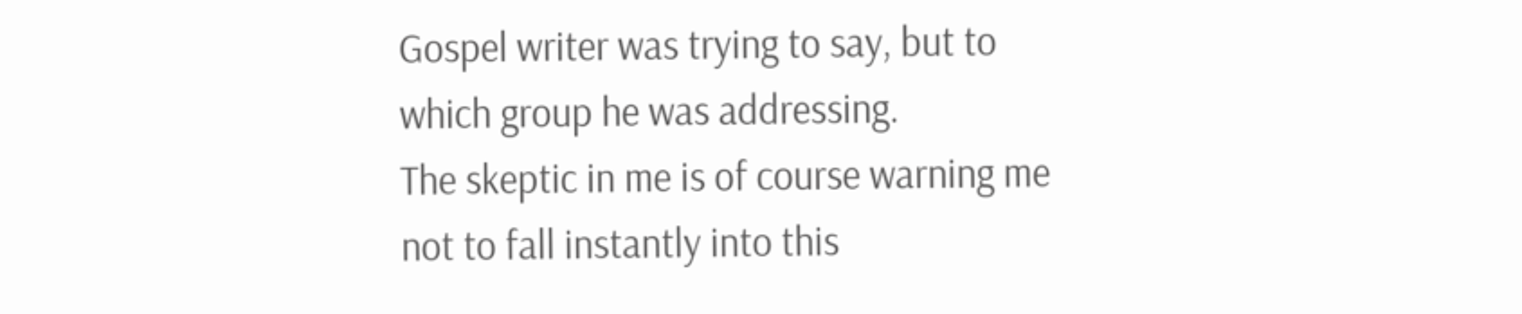Gospel writer was trying to say, but to which group he was addressing.
The skeptic in me is of course warning me not to fall instantly into this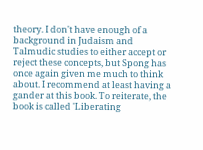theory. I don't have enough of a background in Judaism and Talmudic studies to either accept or reject these concepts, but Spong has once again given me much to think about. I recommend at least having a gander at this book. To reiterate, the book is called 'Liberating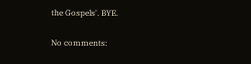the Gospels'. BYE.

No comments: